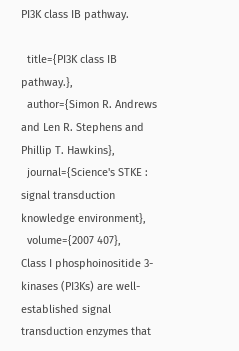PI3K class IB pathway.

  title={PI3K class IB pathway.},
  author={Simon R. Andrews and Len R. Stephens and Phillip T. Hawkins},
  journal={Science's STKE : signal transduction knowledge environment},
  volume={2007 407},
Class I phosphoinositide 3-kinases (PI3Ks) are well-established signal transduction enzymes that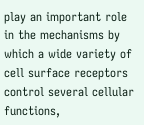play an important role in the mechanisms by which a wide variety of cell surface receptors control several cellular functions,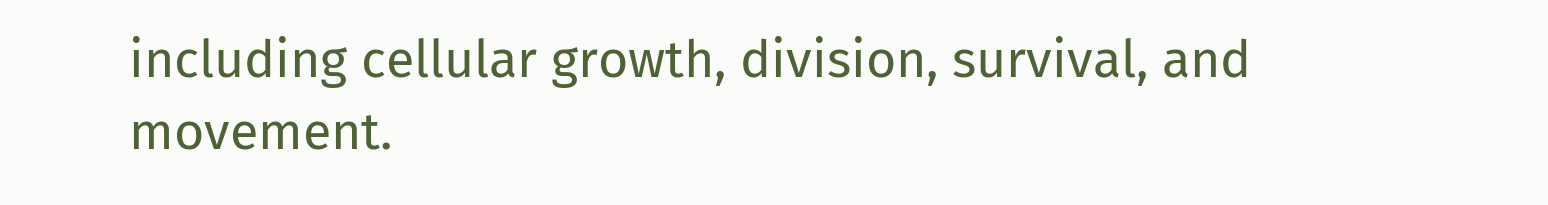including cellular growth, division, survival, and movement.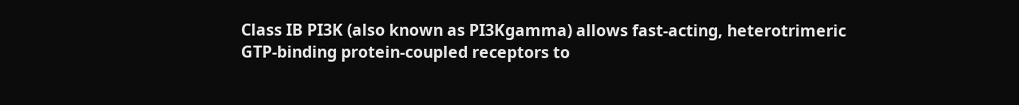Class IB PI3K (also known as PI3Kgamma) allows fast-acting, heterotrimeric GTP-binding protein-coupled receptors to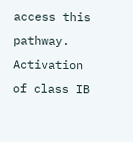access this pathway. Activation of class IB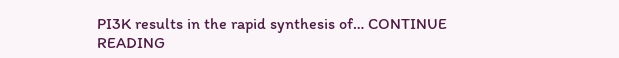PI3K results in the rapid synthesis of… CONTINUE READING